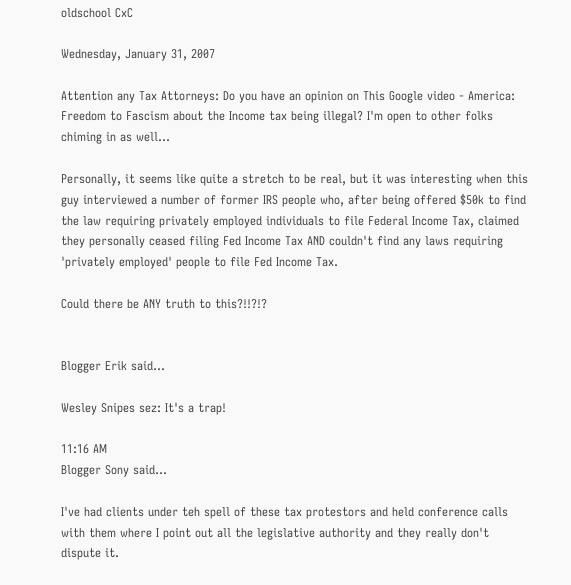oldschool CxC

Wednesday, January 31, 2007

Attention any Tax Attorneys: Do you have an opinion on This Google video - America: Freedom to Fascism about the Income tax being illegal? I'm open to other folks chiming in as well...

Personally, it seems like quite a stretch to be real, but it was interesting when this guy interviewed a number of former IRS people who, after being offered $50k to find the law requiring privately employed individuals to file Federal Income Tax, claimed they personally ceased filing Fed Income Tax AND couldn't find any laws requiring 'privately employed' people to file Fed Income Tax.

Could there be ANY truth to this?!!?!?


Blogger Erik said...

Wesley Snipes sez: It's a trap!

11:16 AM
Blogger Sony said...

I've had clients under teh spell of these tax protestors and held conference calls with them where I point out all the legislative authority and they really don't dispute it.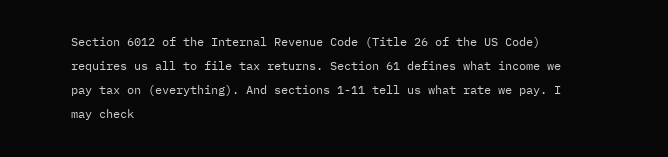Section 6012 of the Internal Revenue Code (Title 26 of the US Code) requires us all to file tax returns. Section 61 defines what income we pay tax on (everything). And sections 1-11 tell us what rate we pay. I may check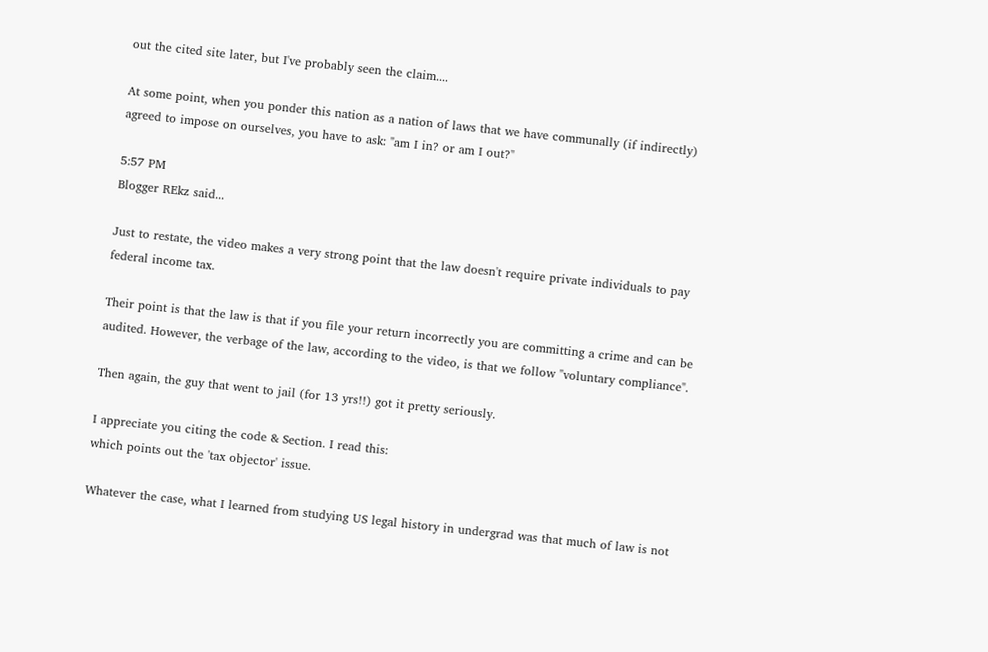out the cited site later, but I've probably seen the claim....

At some point, when you ponder this nation as a nation of laws that we have communally (if indirectly) agreed to impose on ourselves, you have to ask: "am I in? or am I out?"

5:57 PM
Blogger REkz said...

Just to restate, the video makes a very strong point that the law doesn't require private individuals to pay federal income tax.

Their point is that the law is that if you file your return incorrectly you are committing a crime and can be audited. However, the verbage of the law, according to the video, is that we follow "voluntary compliance".

Then again, the guy that went to jail (for 13 yrs!!) got it pretty seriously.

I appreciate you citing the code & Section. I read this:
which points out the 'tax objector' issue.

Whatever the case, what I learned from studying US legal history in undergrad was that much of law is not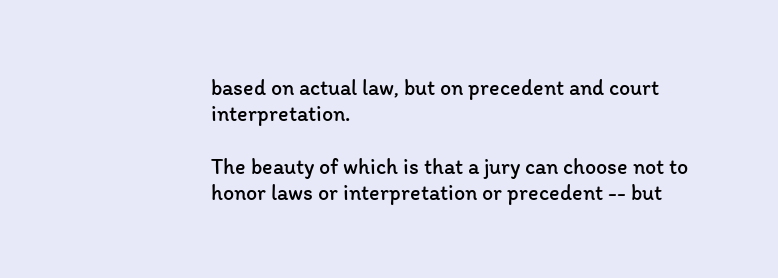based on actual law, but on precedent and court interpretation.

The beauty of which is that a jury can choose not to honor laws or interpretation or precedent -- but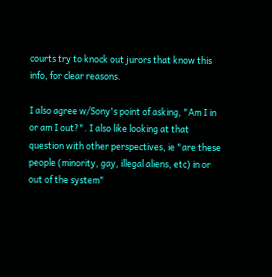courts try to knock out jurors that know this info, for clear reasons.

I also agree w/Sony's point of asking, "Am I in or am I out?". I also like looking at that question with other perspectives, ie "are these people (minority, gay, illegal aliens, etc) in or out of the system"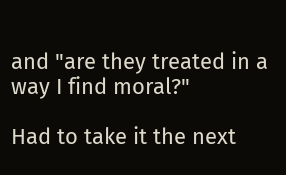and "are they treated in a way I find moral?"

Had to take it the next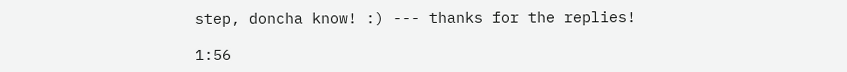step, doncha know! :) --- thanks for the replies!

1:56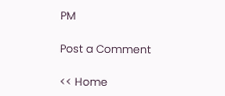PM

Post a Comment

<< Home